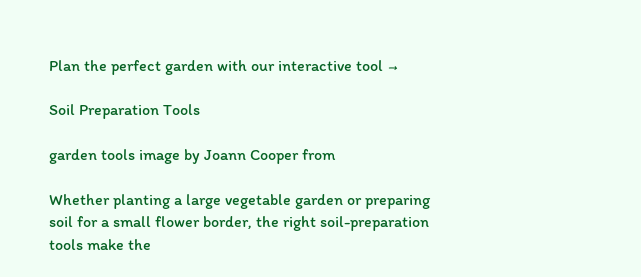Plan the perfect garden with our interactive tool →

Soil Preparation Tools

garden tools image by Joann Cooper from

Whether planting a large vegetable garden or preparing soil for a small flower border, the right soil-preparation tools make the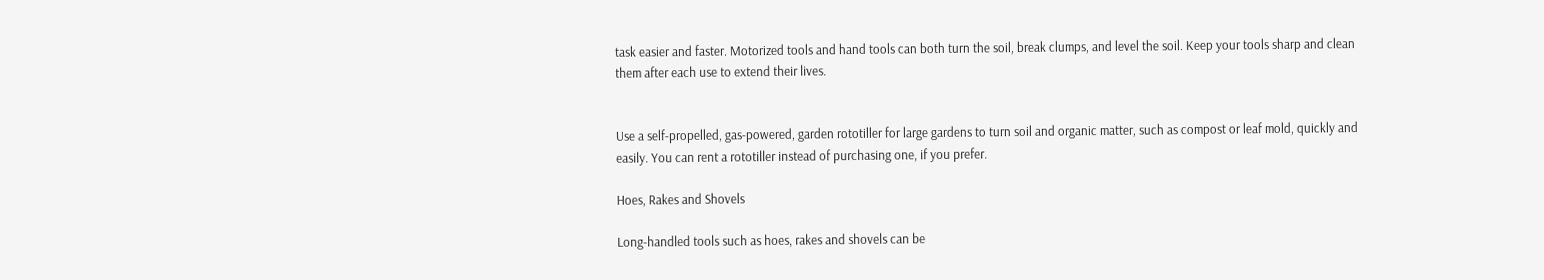task easier and faster. Motorized tools and hand tools can both turn the soil, break clumps, and level the soil. Keep your tools sharp and clean them after each use to extend their lives.


Use a self-propelled, gas-powered, garden rototiller for large gardens to turn soil and organic matter, such as compost or leaf mold, quickly and easily. You can rent a rototiller instead of purchasing one, if you prefer.

Hoes, Rakes and Shovels

Long-handled tools such as hoes, rakes and shovels can be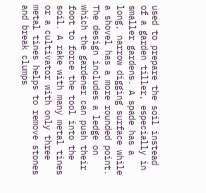used to prepare the soil instead of a garden tiller, especially in smaller gardens. A spade has a long, narrow digging surface while a shovel has a more rounded point. The design includes a ledge on which the gardener can push their foot to force the tool into the soil. A rake with many metal tines or a cultivator with only three metal tines helps to remove stones and break clumps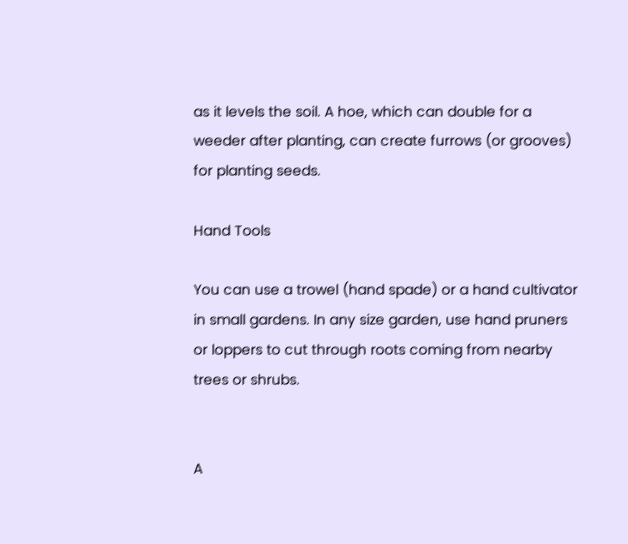as it levels the soil. A hoe, which can double for a weeder after planting, can create furrows (or grooves) for planting seeds.

Hand Tools

You can use a trowel (hand spade) or a hand cultivator in small gardens. In any size garden, use hand pruners or loppers to cut through roots coming from nearby trees or shrubs.


A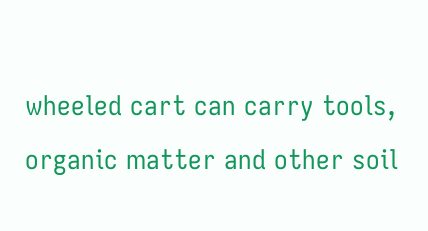wheeled cart can carry tools, organic matter and other soil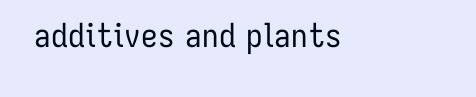additives and plants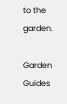to the garden.

Garden Guides